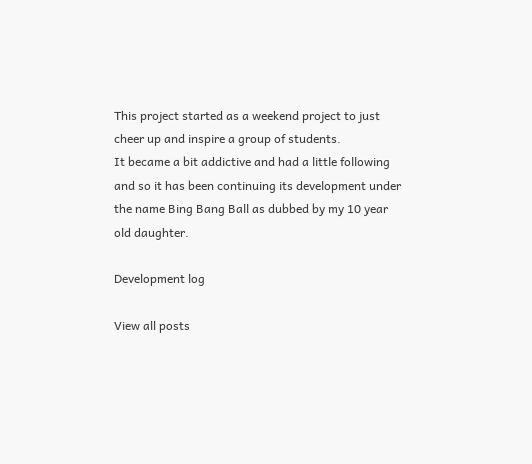This project started as a weekend project to just cheer up and inspire a group of students.
It became a bit addictive and had a little following and so it has been continuing its development under the name Bing Bang Ball as dubbed by my 10 year old daughter.

Development log

View all posts